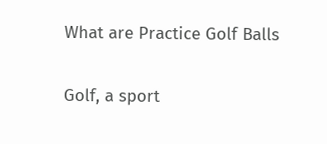What are Practice Golf Balls

Golf, a sport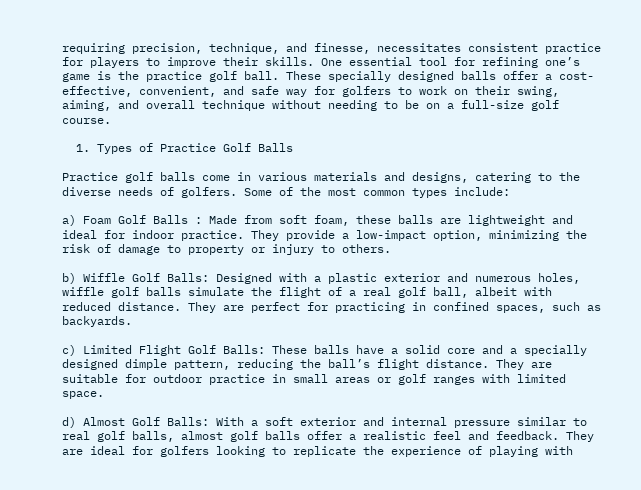requiring precision, technique, and finesse, necessitates consistent practice for players to improve their skills. One essential tool for refining one’s game is the practice golf ball. These specially designed balls offer a cost-effective, convenient, and safe way for golfers to work on their swing, aiming, and overall technique without needing to be on a full-size golf course.

  1. Types of Practice Golf Balls

Practice golf balls come in various materials and designs, catering to the diverse needs of golfers. Some of the most common types include:

a) Foam Golf Balls : Made from soft foam, these balls are lightweight and ideal for indoor practice. They provide a low-impact option, minimizing the risk of damage to property or injury to others.

b) Wiffle Golf Balls: Designed with a plastic exterior and numerous holes, wiffle golf balls simulate the flight of a real golf ball, albeit with reduced distance. They are perfect for practicing in confined spaces, such as backyards.

c) Limited Flight Golf Balls: These balls have a solid core and a specially designed dimple pattern, reducing the ball’s flight distance. They are suitable for outdoor practice in small areas or golf ranges with limited space.

d) Almost Golf Balls: With a soft exterior and internal pressure similar to real golf balls, almost golf balls offer a realistic feel and feedback. They are ideal for golfers looking to replicate the experience of playing with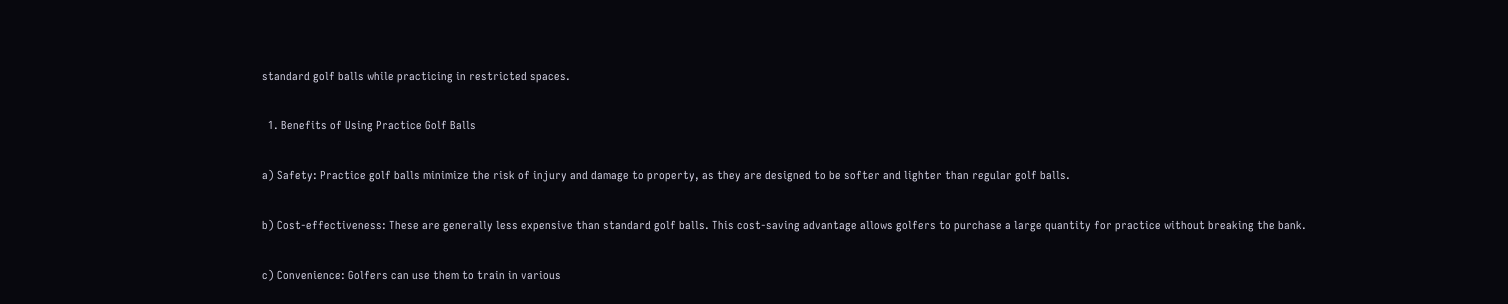standard golf balls while practicing in restricted spaces.

  1. Benefits of Using Practice Golf Balls

a) Safety: Practice golf balls minimize the risk of injury and damage to property, as they are designed to be softer and lighter than regular golf balls.

b) Cost-effectiveness: These are generally less expensive than standard golf balls. This cost-saving advantage allows golfers to purchase a large quantity for practice without breaking the bank.

c) Convenience: Golfers can use them to train in various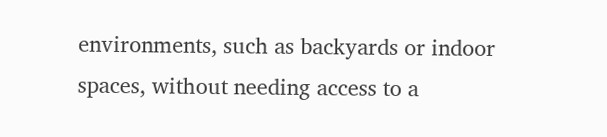environments, such as backyards or indoor spaces, without needing access to a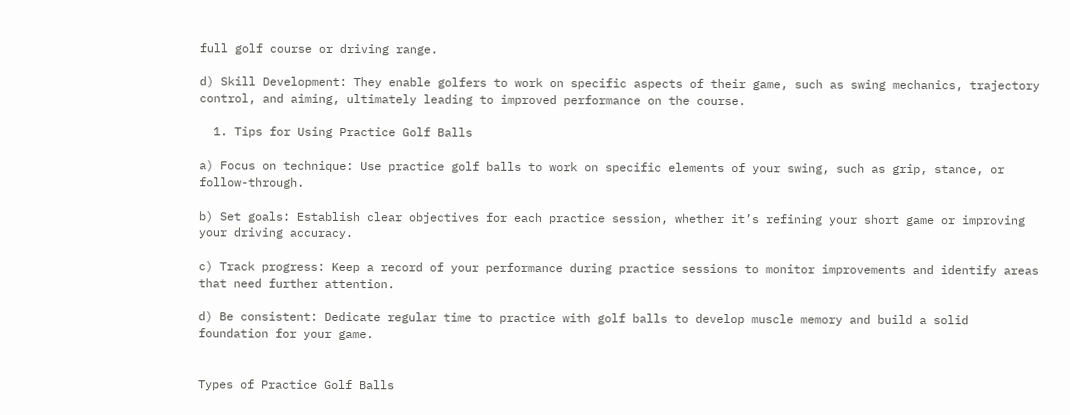full golf course or driving range.

d) Skill Development: They enable golfers to work on specific aspects of their game, such as swing mechanics, trajectory control, and aiming, ultimately leading to improved performance on the course.

  1. Tips for Using Practice Golf Balls

a) Focus on technique: Use practice golf balls to work on specific elements of your swing, such as grip, stance, or follow-through.

b) Set goals: Establish clear objectives for each practice session, whether it’s refining your short game or improving your driving accuracy.

c) Track progress: Keep a record of your performance during practice sessions to monitor improvements and identify areas that need further attention.

d) Be consistent: Dedicate regular time to practice with golf balls to develop muscle memory and build a solid foundation for your game.


Types of Practice Golf Balls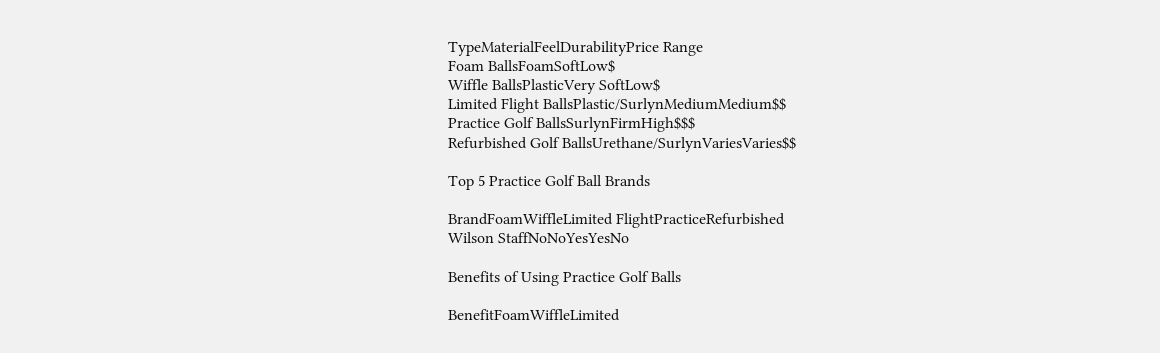TypeMaterialFeelDurabilityPrice Range
Foam BallsFoamSoftLow$
Wiffle BallsPlasticVery SoftLow$
Limited Flight BallsPlastic/SurlynMediumMedium$$
Practice Golf BallsSurlynFirmHigh$$$
Refurbished Golf BallsUrethane/SurlynVariesVaries$$

Top 5 Practice Golf Ball Brands

BrandFoamWiffleLimited FlightPracticeRefurbished
Wilson StaffNoNoYesYesNo

Benefits of Using Practice Golf Balls

BenefitFoamWiffleLimited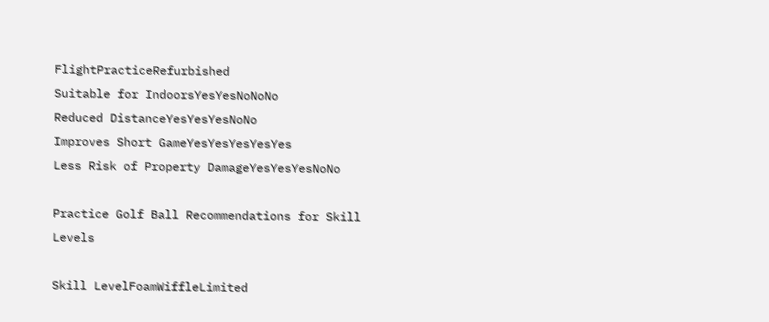FlightPracticeRefurbished
Suitable for IndoorsYesYesNoNoNo
Reduced DistanceYesYesYesNoNo
Improves Short GameYesYesYesYesYes
Less Risk of Property DamageYesYesYesNoNo

Practice Golf Ball Recommendations for Skill Levels

Skill LevelFoamWiffleLimited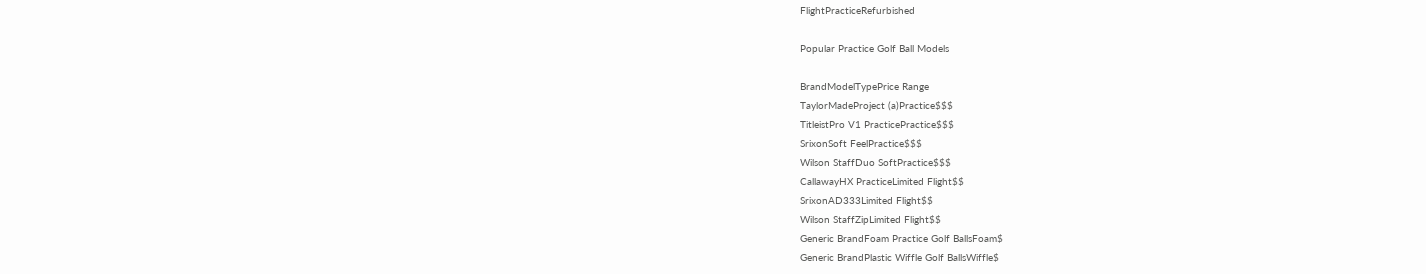FlightPracticeRefurbished

Popular Practice Golf Ball Models

BrandModelTypePrice Range
TaylorMadeProject (a)Practice$$$
TitleistPro V1 PracticePractice$$$
SrixonSoft FeelPractice$$$
Wilson StaffDuo SoftPractice$$$
CallawayHX PracticeLimited Flight$$
SrixonAD333Limited Flight$$
Wilson StaffZipLimited Flight$$
Generic BrandFoam Practice Golf BallsFoam$
Generic BrandPlastic Wiffle Golf BallsWiffle$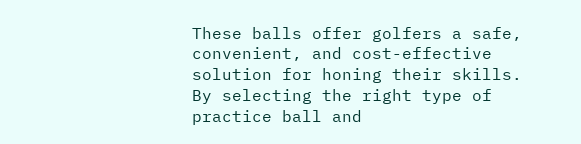These balls offer golfers a safe, convenient, and cost-effective solution for honing their skills. By selecting the right type of practice ball and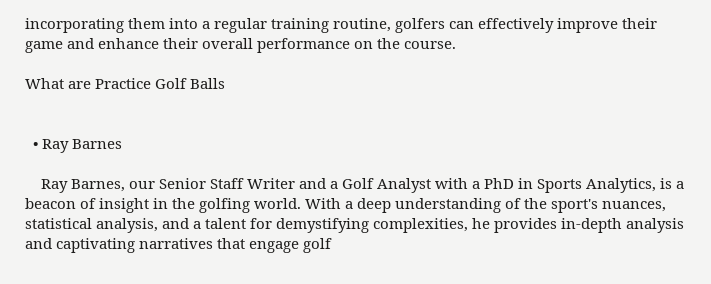incorporating them into a regular training routine, golfers can effectively improve their game and enhance their overall performance on the course.

What are Practice Golf Balls


  • Ray Barnes

    Ray Barnes, our Senior Staff Writer and a Golf Analyst with a PhD in Sports Analytics, is a beacon of insight in the golfing world. With a deep understanding of the sport's nuances, statistical analysis, and a talent for demystifying complexities, he provides in-depth analysis and captivating narratives that engage golf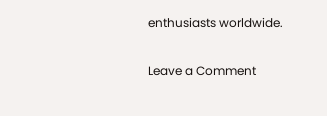enthusiasts worldwide.

Leave a Comment